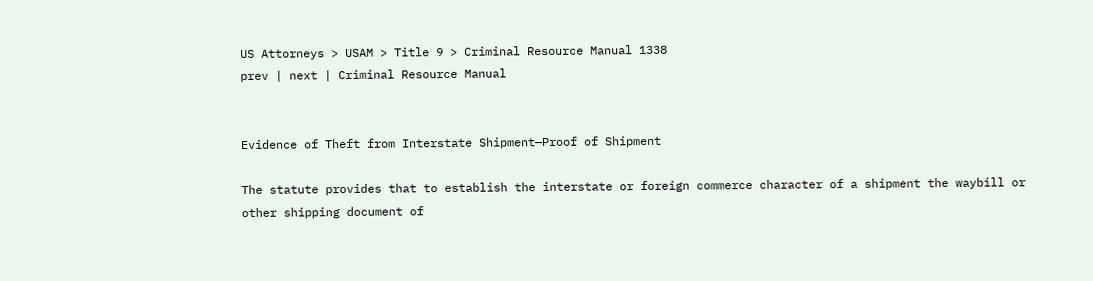US Attorneys > USAM > Title 9 > Criminal Resource Manual 1338
prev | next | Criminal Resource Manual


Evidence of Theft from Interstate Shipment—Proof of Shipment

The statute provides that to establish the interstate or foreign commerce character of a shipment the waybill or other shipping document of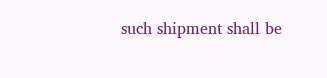such shipment shall be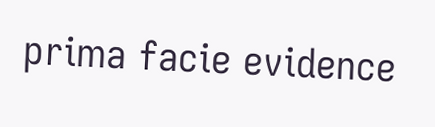prima facie evidence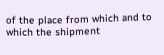of the place from which and to which the shipment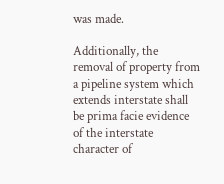was made.

Additionally, the removal of property from a pipeline system which extends interstate shall be prima facie evidence of the interstate character of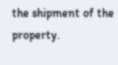the shipment of the property.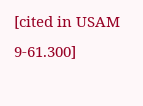[cited in USAM 9-61.300]